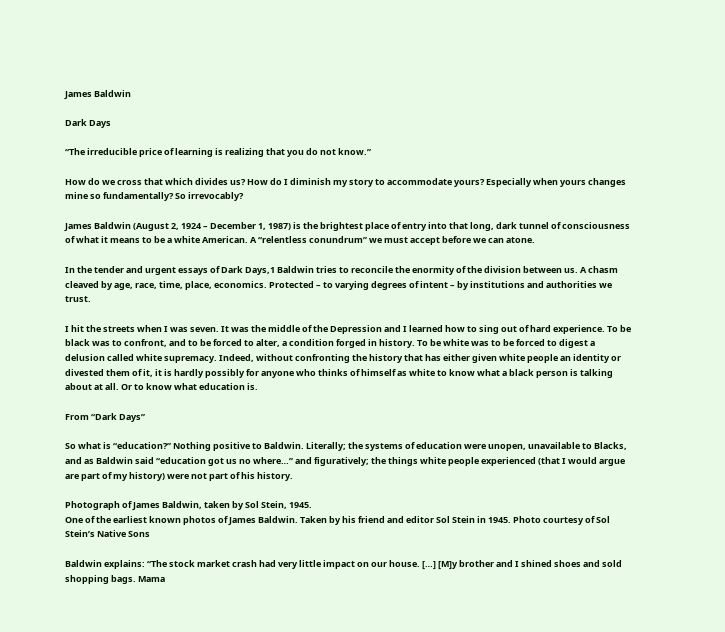James Baldwin

Dark Days

“The irreducible price of learning is realizing that you do not know.”

How do we cross that which divides us? How do I diminish my story to accommodate yours? Especially when yours changes mine so fundamentally? So irrevocably?

James Baldwin (August 2, 1924 – December 1, 1987) is the brightest place of entry into that long, dark tunnel of consciousness of what it means to be a white American. A “relentless conundrum” we must accept before we can atone.

In the tender and urgent essays of Dark Days,1 Baldwin tries to reconcile the enormity of the division between us. A chasm cleaved by age, race, time, place, economics. Protected – to varying degrees of intent – by institutions and authorities we trust.

I hit the streets when I was seven. It was the middle of the Depression and I learned how to sing out of hard experience. To be black was to confront, and to be forced to alter, a condition forged in history. To be white was to be forced to digest a delusion called white supremacy. Indeed, without confronting the history that has either given white people an identity or divested them of it, it is hardly possibly for anyone who thinks of himself as white to know what a black person is talking about at all. Or to know what education is.

From “Dark Days”

So what is “education?” Nothing positive to Baldwin. Literally; the systems of education were unopen, unavailable to Blacks, and as Baldwin said “education got us no where…” and figuratively; the things white people experienced (that I would argue are part of my history) were not part of his history.

Photograph of James Baldwin, taken by Sol Stein, 1945.
One of the earliest known photos of James Baldwin. Taken by his friend and editor Sol Stein in 1945. Photo courtesy of Sol Stein’s Native Sons

Baldwin explains: “The stock market crash had very little impact on our house. […] [M]y brother and I shined shoes and sold shopping bags. Mama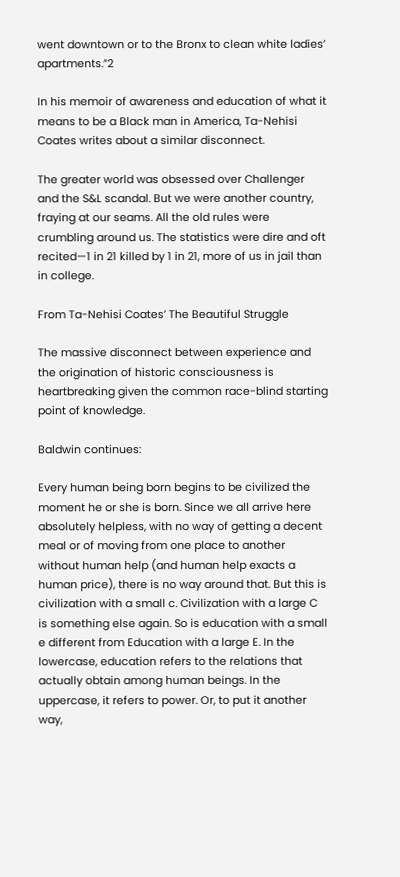went downtown or to the Bronx to clean white ladies’ apartments.”2

In his memoir of awareness and education of what it means to be a Black man in America, Ta-Nehisi Coates writes about a similar disconnect.

The greater world was obsessed over Challenger and the S&L scandal. But we were another country, fraying at our seams. All the old rules were crumbling around us. The statistics were dire and oft recited—1 in 21 killed by 1 in 21, more of us in jail than in college.

From Ta-Nehisi Coates’ The Beautiful Struggle

The massive disconnect between experience and the origination of historic consciousness is heartbreaking given the common race-blind starting point of knowledge.

Baldwin continues:

Every human being born begins to be civilized the moment he or she is born. Since we all arrive here absolutely helpless, with no way of getting a decent meal or of moving from one place to another without human help (and human help exacts a human price), there is no way around that. But this is civilization with a small c. Civilization with a large C is something else again. So is education with a small e different from Education with a large E. In the lowercase, education refers to the relations that actually obtain among human beings. In the uppercase, it refers to power. Or, to put it another way,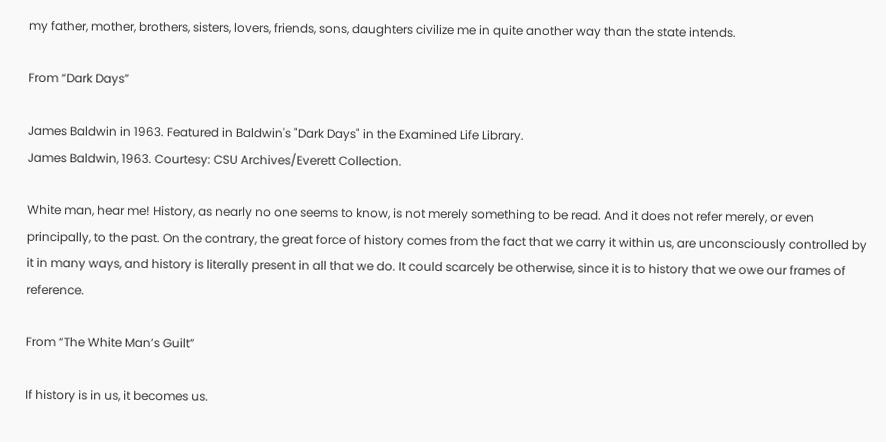my father, mother, brothers, sisters, lovers, friends, sons, daughters civilize me in quite another way than the state intends.

From “Dark Days”

James Baldwin in 1963. Featured in Baldwin's "Dark Days" in the Examined Life Library.
James Baldwin, 1963. Courtesy: CSU Archives/Everett Collection.

White man, hear me! History, as nearly no one seems to know, is not merely something to be read. And it does not refer merely, or even principally, to the past. On the contrary, the great force of history comes from the fact that we carry it within us, are unconsciously controlled by it in many ways, and history is literally present in all that we do. It could scarcely be otherwise, since it is to history that we owe our frames of reference.

From “The White Man’s Guilt”

If history is in us, it becomes us.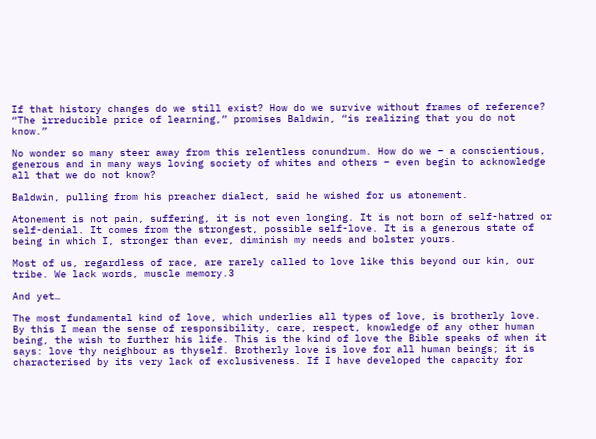If that history changes do we still exist? How do we survive without frames of reference? “The irreducible price of learning,” promises Baldwin, “is realizing that you do not know.”

No wonder so many steer away from this relentless conundrum. How do we – a conscientious, generous and in many ways loving society of whites and others – even begin to acknowledge all that we do not know?

Baldwin, pulling from his preacher dialect, said he wished for us atonement.

Atonement is not pain, suffering, it is not even longing. It is not born of self-hatred or self-denial. It comes from the strongest, possible self-love. It is a generous state of being in which I, stronger than ever, diminish my needs and bolster yours.

Most of us, regardless of race, are rarely called to love like this beyond our kin, our tribe. We lack words, muscle memory.3

And yet…

The most fundamental kind of love, which underlies all types of love, is brotherly love. By this I mean the sense of responsibility, care, respect, knowledge of any other human being, the wish to further his life. This is the kind of love the Bible speaks of when it says: love thy neighbour as thyself. Brotherly love is love for all human beings; it is characterised by its very lack of exclusiveness. If I have developed the capacity for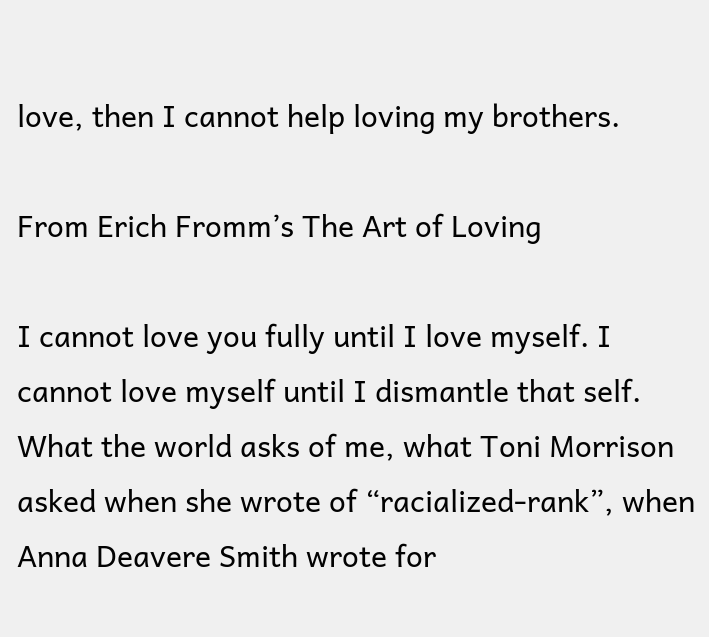love, then I cannot help loving my brothers.

From Erich Fromm’s The Art of Loving

I cannot love you fully until I love myself. I cannot love myself until I dismantle that self. What the world asks of me, what Toni Morrison asked when she wrote of “racialized-rank”, when Anna Deavere Smith wrote for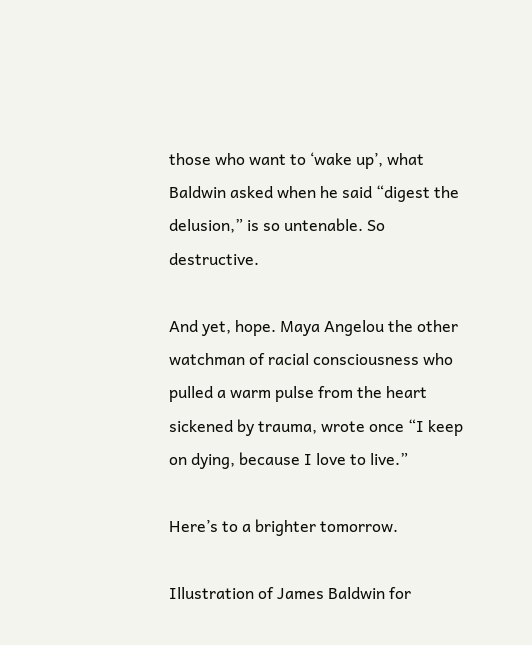those who want to ‘wake up’, what Baldwin asked when he said “digest the delusion,” is so untenable. So destructive.

And yet, hope. Maya Angelou the other watchman of racial consciousness who pulled a warm pulse from the heart sickened by trauma, wrote once “I keep on dying, because I love to live.”

Here’s to a brighter tomorrow.

Illustration of James Baldwin for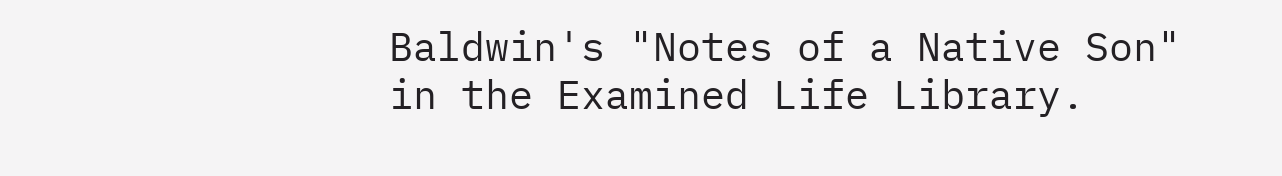Baldwin's "Notes of a Native Son" in the Examined Life Library.